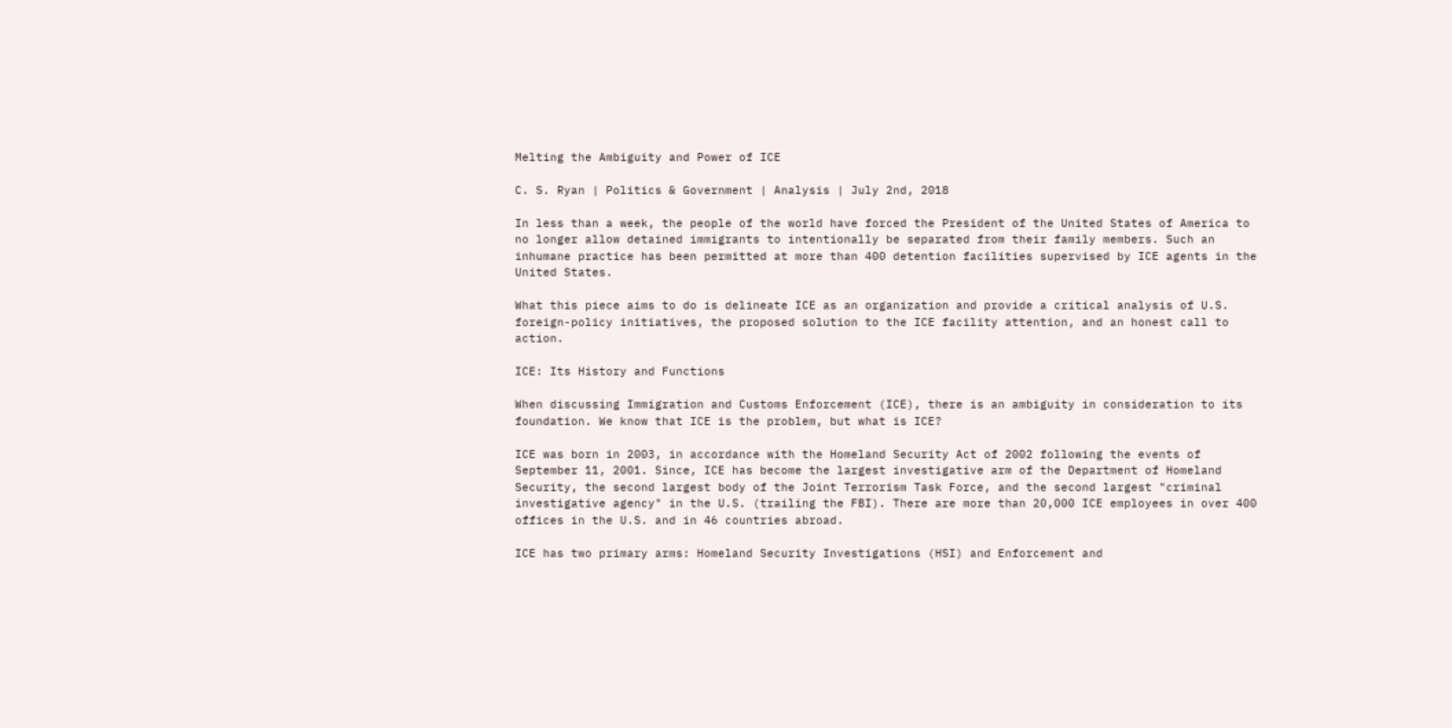Melting the Ambiguity and Power of ICE

C. S. Ryan | Politics & Government | Analysis | July 2nd, 2018

In less than a week, the people of the world have forced the President of the United States of America to no longer allow detained immigrants to intentionally be separated from their family members. Such an inhumane practice has been permitted at more than 400 detention facilities supervised by ICE agents in the United States.

What this piece aims to do is delineate ICE as an organization and provide a critical analysis of U.S. foreign-policy initiatives, the proposed solution to the ICE facility attention, and an honest call to action.

ICE: Its History and Functions

When discussing Immigration and Customs Enforcement (ICE), there is an ambiguity in consideration to its foundation. We know that ICE is the problem, but what is ICE?

ICE was born in 2003, in accordance with the Homeland Security Act of 2002 following the events of September 11, 2001. Since, ICE has become the largest investigative arm of the Department of Homeland Security, the second largest body of the Joint Terrorism Task Force, and the second largest "criminal investigative agency" in the U.S. (trailing the FBI). There are more than 20,000 ICE employees in over 400 offices in the U.S. and in 46 countries abroad.

ICE has two primary arms: Homeland Security Investigations (HSI) and Enforcement and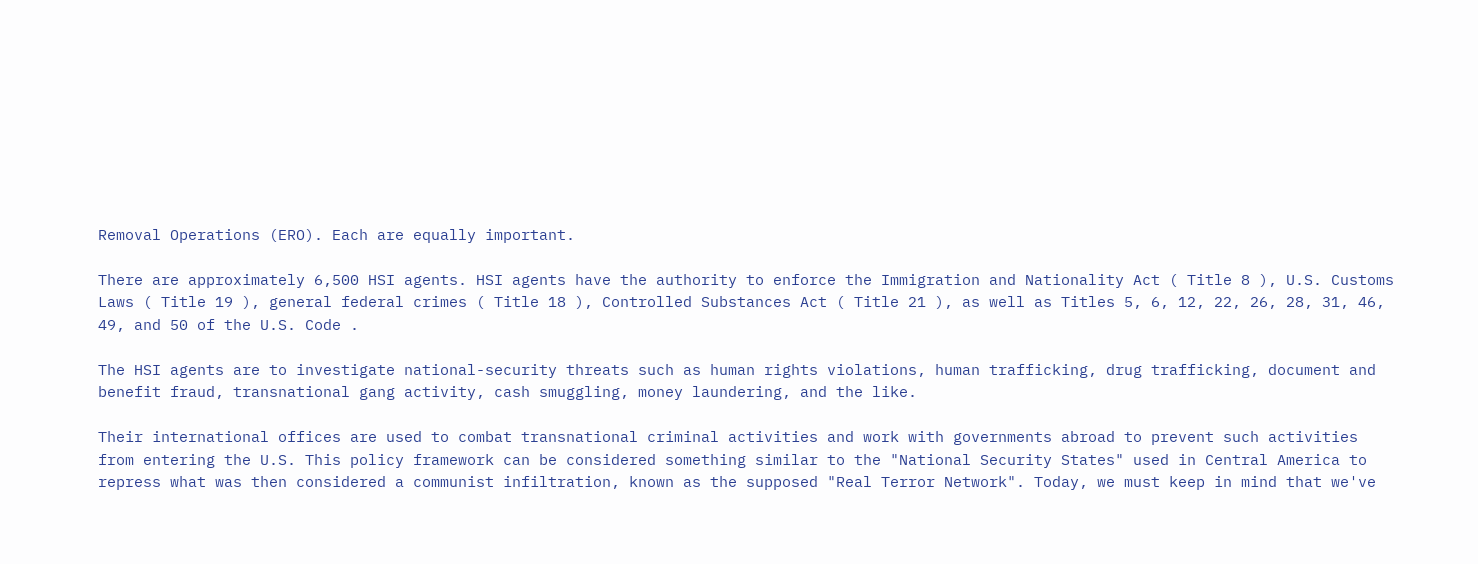Removal Operations (ERO). Each are equally important.

There are approximately 6,500 HSI agents. HSI agents have the authority to enforce the Immigration and Nationality Act ( Title 8 ), U.S. Customs Laws ( Title 19 ), general federal crimes ( Title 18 ), Controlled Substances Act ( Title 21 ), as well as Titles 5, 6, 12, 22, 26, 28, 31, 46, 49, and 50 of the U.S. Code .

The HSI agents are to investigate national-security threats such as human rights violations, human trafficking, drug trafficking, document and benefit fraud, transnational gang activity, cash smuggling, money laundering, and the like.

Their international offices are used to combat transnational criminal activities and work with governments abroad to prevent such activities from entering the U.S. This policy framework can be considered something similar to the "National Security States" used in Central America to repress what was then considered a communist infiltration, known as the supposed "Real Terror Network". Today, we must keep in mind that we've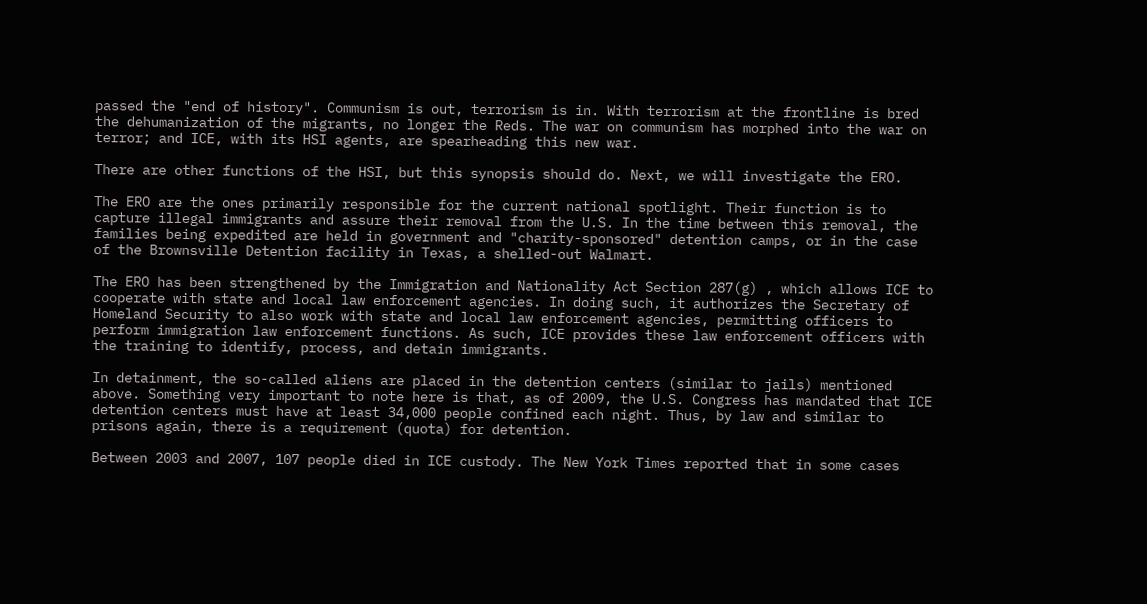passed the "end of history". Communism is out, terrorism is in. With terrorism at the frontline is bred the dehumanization of the migrants, no longer the Reds. The war on communism has morphed into the war on terror; and ICE, with its HSI agents, are spearheading this new war.

There are other functions of the HSI, but this synopsis should do. Next, we will investigate the ERO.

The ERO are the ones primarily responsible for the current national spotlight. Their function is to capture illegal immigrants and assure their removal from the U.S. In the time between this removal, the families being expedited are held in government and "charity-sponsored" detention camps, or in the case of the Brownsville Detention facility in Texas, a shelled-out Walmart.

The ERO has been strengthened by the Immigration and Nationality Act Section 287(g) , which allows ICE to cooperate with state and local law enforcement agencies. In doing such, it authorizes the Secretary of Homeland Security to also work with state and local law enforcement agencies, permitting officers to perform immigration law enforcement functions. As such, ICE provides these law enforcement officers with the training to identify, process, and detain immigrants.

In detainment, the so-called aliens are placed in the detention centers (similar to jails) mentioned above. Something very important to note here is that, as of 2009, the U.S. Congress has mandated that ICE detention centers must have at least 34,000 people confined each night. Thus, by law and similar to prisons again, there is a requirement (quota) for detention.

Between 2003 and 2007, 107 people died in ICE custody. The New York Times reported that in some cases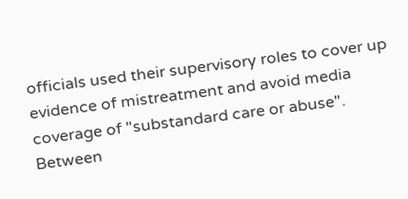officials used their supervisory roles to cover up evidence of mistreatment and avoid media coverage of "substandard care or abuse". Between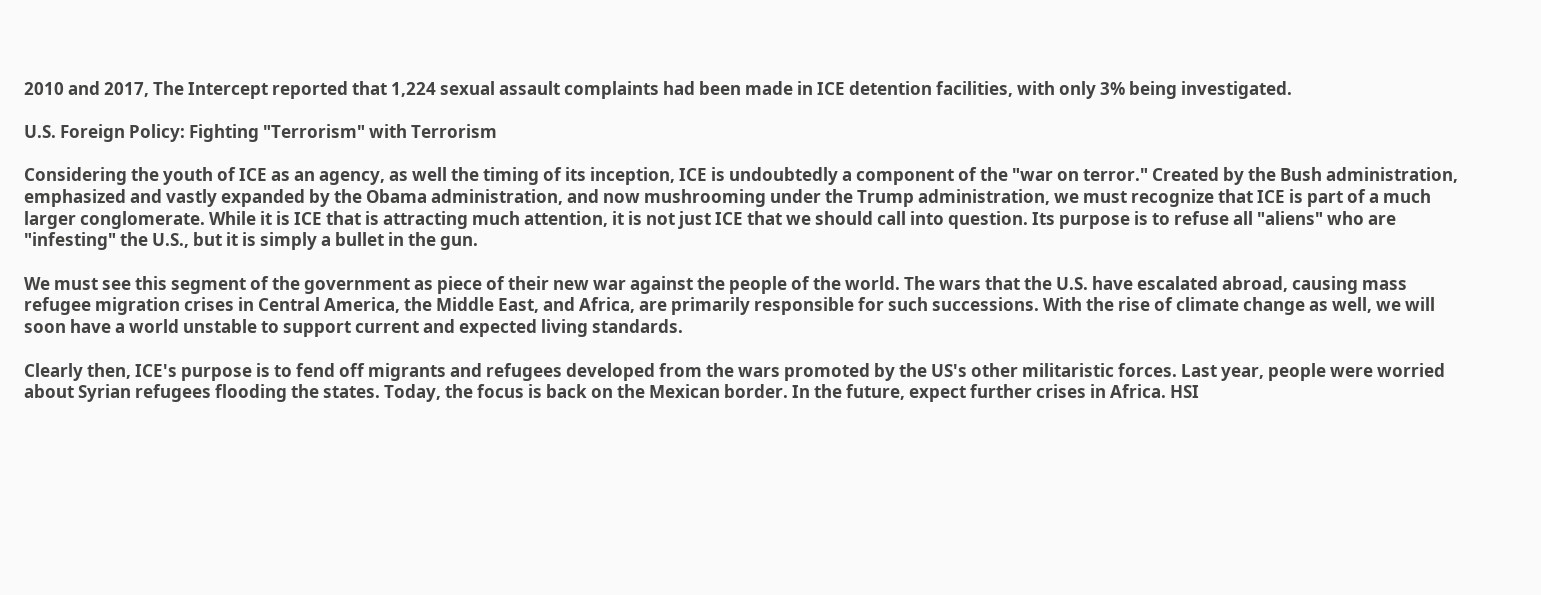2010 and 2017, The Intercept reported that 1,224 sexual assault complaints had been made in ICE detention facilities, with only 3% being investigated.

U.S. Foreign Policy: Fighting "Terrorism" with Terrorism

Considering the youth of ICE as an agency, as well the timing of its inception, ICE is undoubtedly a component of the "war on terror." Created by the Bush administration, emphasized and vastly expanded by the Obama administration, and now mushrooming under the Trump administration, we must recognize that ICE is part of a much larger conglomerate. While it is ICE that is attracting much attention, it is not just ICE that we should call into question. Its purpose is to refuse all "aliens" who are "infesting" the U.S., but it is simply a bullet in the gun.

We must see this segment of the government as piece of their new war against the people of the world. The wars that the U.S. have escalated abroad, causing mass refugee migration crises in Central America, the Middle East, and Africa, are primarily responsible for such successions. With the rise of climate change as well, we will soon have a world unstable to support current and expected living standards.

Clearly then, ICE's purpose is to fend off migrants and refugees developed from the wars promoted by the US's other militaristic forces. Last year, people were worried about Syrian refugees flooding the states. Today, the focus is back on the Mexican border. In the future, expect further crises in Africa. HSI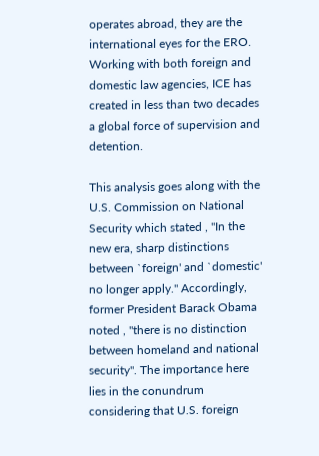operates abroad, they are the international eyes for the ERO. Working with both foreign and domestic law agencies, ICE has created in less than two decades a global force of supervision and detention.

This analysis goes along with the U.S. Commission on National Security which stated , "In the new era, sharp distinctions between `foreign' and `domestic' no longer apply." Accordingly, former President Barack Obama noted , "there is no distinction between homeland and national security". The importance here lies in the conundrum considering that U.S. foreign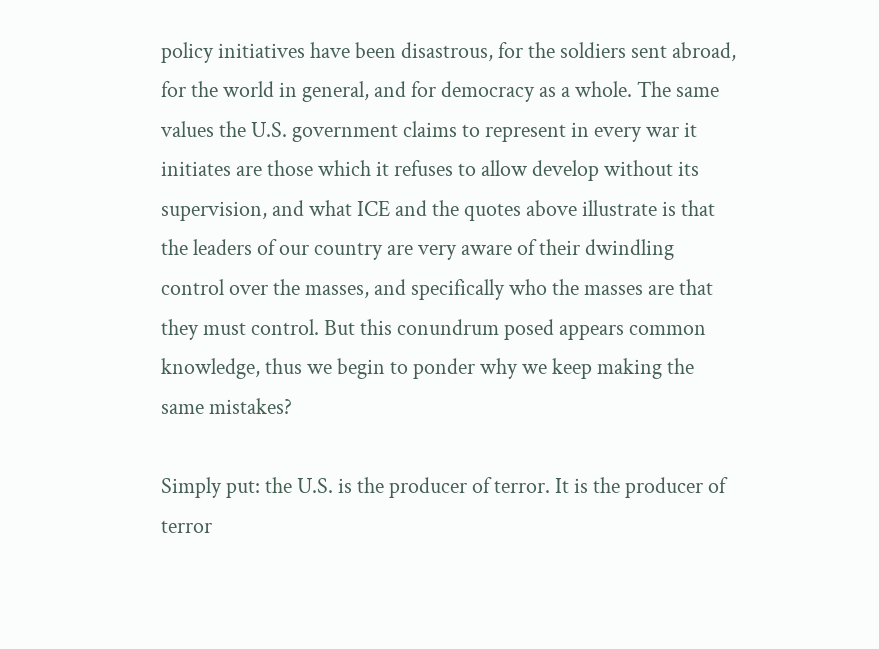policy initiatives have been disastrous, for the soldiers sent abroad, for the world in general, and for democracy as a whole. The same values the U.S. government claims to represent in every war it initiates are those which it refuses to allow develop without its supervision, and what ICE and the quotes above illustrate is that the leaders of our country are very aware of their dwindling control over the masses, and specifically who the masses are that they must control. But this conundrum posed appears common knowledge, thus we begin to ponder why we keep making the same mistakes?

Simply put: the U.S. is the producer of terror. It is the producer of terror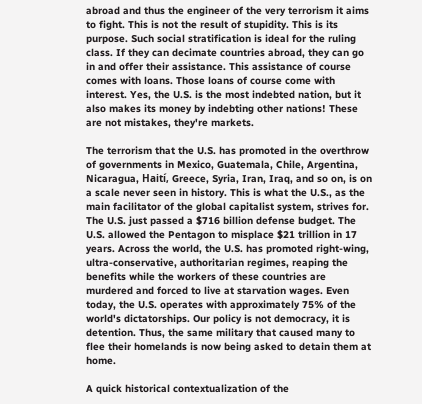abroad and thus the engineer of the very terrorism it aims to fight. This is not the result of stupidity. This is its purpose. Such social stratification is ideal for the ruling class. If they can decimate countries abroad, they can go in and offer their assistance. This assistance of course comes with loans. Those loans of course come with interest. Yes, the U.S. is the most indebted nation, but it also makes its money by indebting other nations! These are not mistakes, they're markets.

The terrorism that the U.S. has promoted in the overthrow of governments in Mexico, Guatemala, Chile, Argentina, Nicaragua, Haití, Greece, Syria, Iran, Iraq, and so on, is on a scale never seen in history. This is what the U.S., as the main facilitator of the global capitalist system, strives for. The U.S. just passed a $716 billion defense budget. The U.S. allowed the Pentagon to misplace $21 trillion in 17 years. Across the world, the U.S. has promoted right-wing, ultra-conservative, authoritarian regimes, reaping the benefits while the workers of these countries are murdered and forced to live at starvation wages. Even today, the U.S. operates with approximately 75% of the world's dictatorships. Our policy is not democracy, it is detention. Thus, the same military that caused many to flee their homelands is now being asked to detain them at home.

A quick historical contextualization of the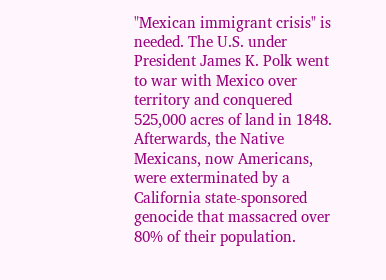"Mexican immigrant crisis" is needed. The U.S. under President James K. Polk went to war with Mexico over territory and conquered 525,000 acres of land in 1848. Afterwards, the Native Mexicans, now Americans, were exterminated by a California state-sponsored genocide that massacred over 80% of their population.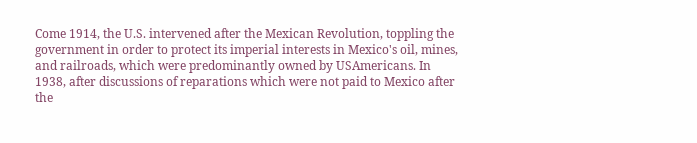Come 1914, the U.S. intervened after the Mexican Revolution, toppling the government in order to protect its imperial interests in Mexico's oil, mines, and railroads, which were predominantly owned by USAmericans. In 1938, after discussions of reparations which were not paid to Mexico after the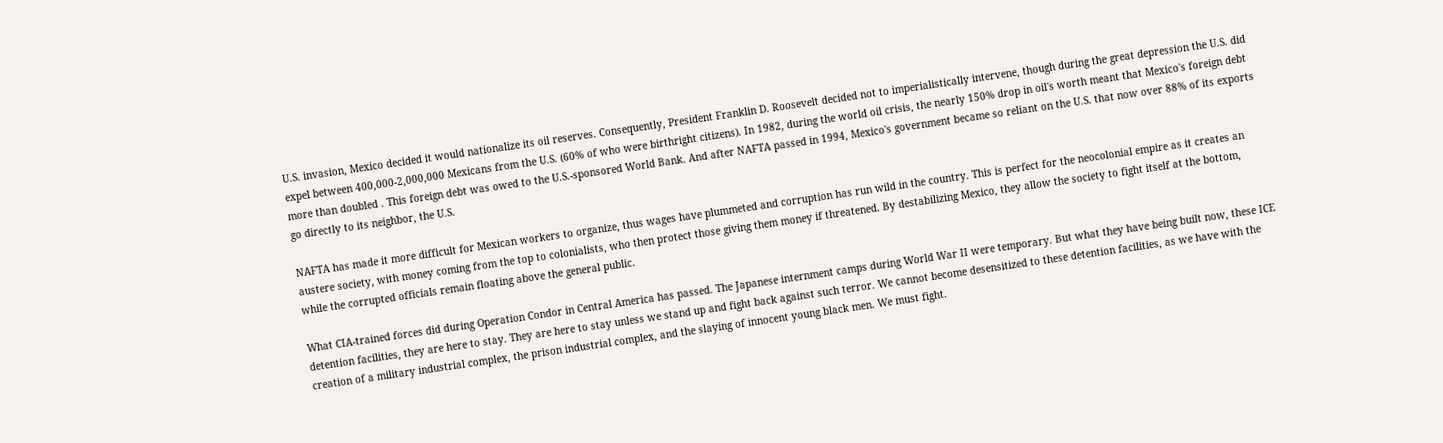U.S. invasion, Mexico decided it would nationalize its oil reserves. Consequently, President Franklin D. Roosevelt decided not to imperialistically intervene, though during the great depression the U.S. did expel between 400,000-2,000,000 Mexicans from the U.S. (60% of who were birthright citizens). In 1982, during the world oil crisis, the nearly 150% drop in oil's worth meant that Mexico's foreign debt more than doubled . This foreign debt was owed to the U.S.-sponsored World Bank. And after NAFTA passed in 1994, Mexico's government became so reliant on the U.S. that now over 88% of its exports go directly to its neighbor, the U.S.

NAFTA has made it more difficult for Mexican workers to organize, thus wages have plummeted and corruption has run wild in the country. This is perfect for the neocolonial empire as it creates an austere society, with money coming from the top to colonialists, who then protect those giving them money if threatened. By destabilizing Mexico, they allow the society to fight itself at the bottom, while the corrupted officials remain floating above the general public.

What CIA-trained forces did during Operation Condor in Central America has passed. The Japanese internment camps during World War II were temporary. But what they have being built now, these ICE detention facilities, they are here to stay. They are here to stay unless we stand up and fight back against such terror. We cannot become desensitized to these detention facilities, as we have with the creation of a military industrial complex, the prison industrial complex, and the slaying of innocent young black men. We must fight.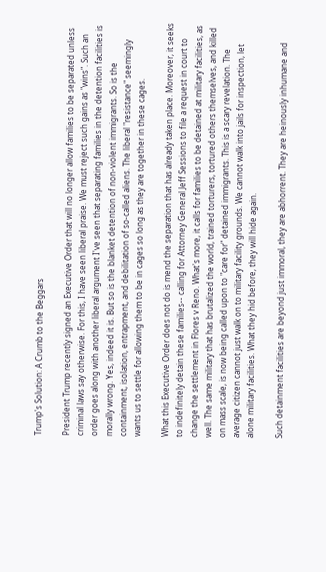Trump's Solution: A Crumb to the Beggars

President Trump recently signed an Executive Order that will no longer allow families to be separated unless criminal laws say otherwise. For this, I have seen liberal praise. We must reject such gains as "wins". Such an order goes along with another liberal argument I've seen that separating families in the detention facilities is morally wrong. Yes, indeed it is. But so is the blanket detention of non-violent immigrants. So is the containment, isolation, entrapment, and debilitation of so-called aliens. The liberal "resistance" seemingly wants us to settle for allowing them to be in cages so long as they are together in these cages.

What this Executive Order does not do is mend the separation that has already taken place. Moreover, it seeks to indefinitely detain these families-- calling for Attorney General Jeff Sessions to file a request in court to change the settlement in Flores v Reno. What's more, it calls for families to be detained at military facilities, as well. The same military that has brutalized the world, trained torturers, tortured others themselves, and killed on mass scale, is now being called upon to "care for" detained immigrants. This is a scary revelation. The average citizen cannot just walk on to military facility grounds. We cannot walk into jails for inspection, let alone military facilities. What they hid before, they will hide again.

Such detainment facilities are beyond just immoral, they are abhorrent. They are heinously inhumane and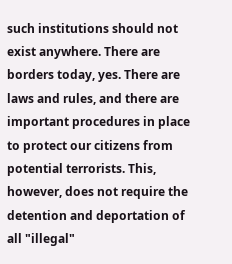such institutions should not exist anywhere. There are borders today, yes. There are laws and rules, and there are important procedures in place to protect our citizens from potential terrorists. This, however, does not require the detention and deportation of all "illegal"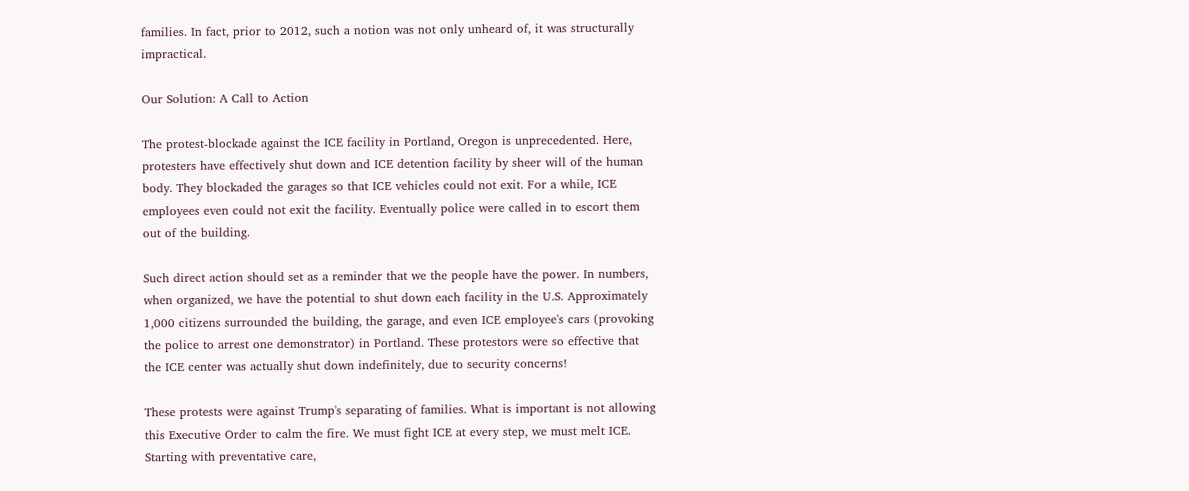families. In fact, prior to 2012, such a notion was not only unheard of, it was structurally impractical.

Our Solution: A Call to Action

The protest-blockade against the ICE facility in Portland, Oregon is unprecedented. Here, protesters have effectively shut down and ICE detention facility by sheer will of the human body. They blockaded the garages so that ICE vehicles could not exit. For a while, ICE employees even could not exit the facility. Eventually police were called in to escort them out of the building.

Such direct action should set as a reminder that we the people have the power. In numbers, when organized, we have the potential to shut down each facility in the U.S. Approximately 1,000 citizens surrounded the building, the garage, and even ICE employee's cars (provoking the police to arrest one demonstrator) in Portland. These protestors were so effective that the ICE center was actually shut down indefinitely, due to security concerns!

These protests were against Trump's separating of families. What is important is not allowing this Executive Order to calm the fire. We must fight ICE at every step, we must melt ICE. Starting with preventative care,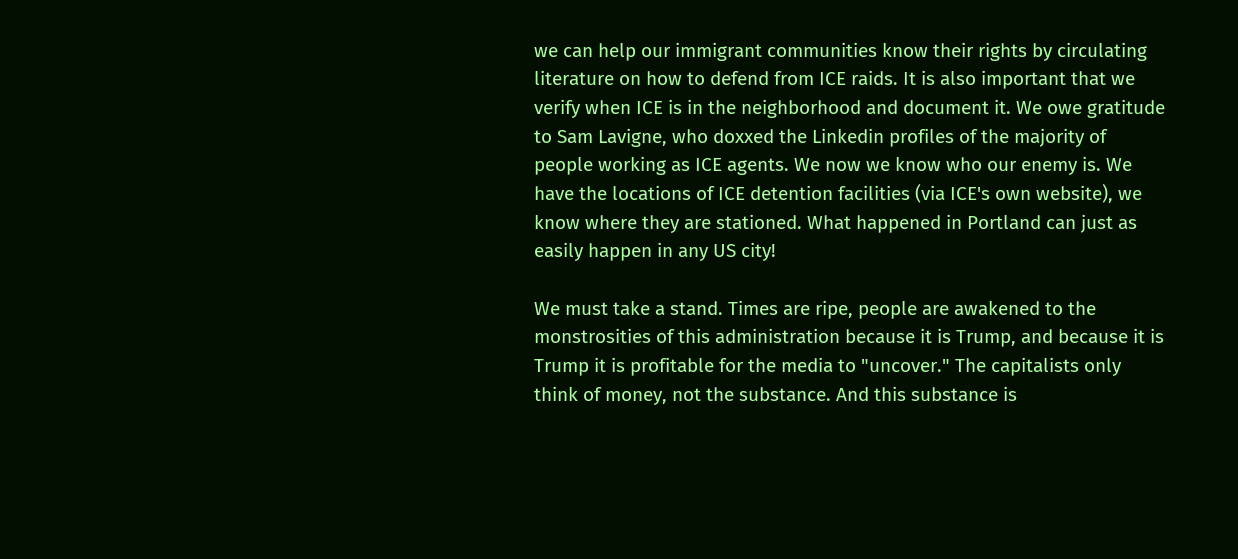we can help our immigrant communities know their rights by circulating literature on how to defend from ICE raids. It is also important that we verify when ICE is in the neighborhood and document it. We owe gratitude to Sam Lavigne, who doxxed the Linkedin profiles of the majority of people working as ICE agents. We now we know who our enemy is. We have the locations of ICE detention facilities (via ICE's own website), we know where they are stationed. What happened in Portland can just as easily happen in any US city!

We must take a stand. Times are ripe, people are awakened to the monstrosities of this administration because it is Trump, and because it is Trump it is profitable for the media to "uncover." The capitalists only think of money, not the substance. And this substance is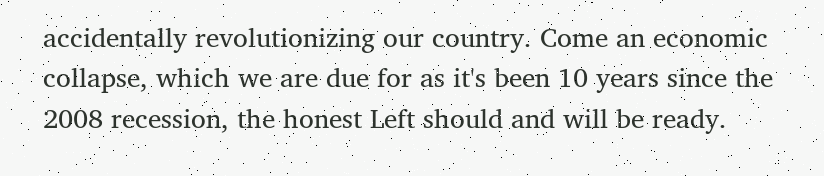accidentally revolutionizing our country. Come an economic collapse, which we are due for as it's been 10 years since the 2008 recession, the honest Left should and will be ready.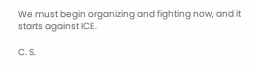We must begin organizing and fighting now, and it starts against ICE.

C. S.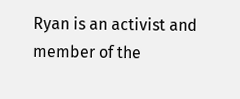Ryan is an activist and member of the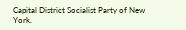Capital District Socialist Party of New York.